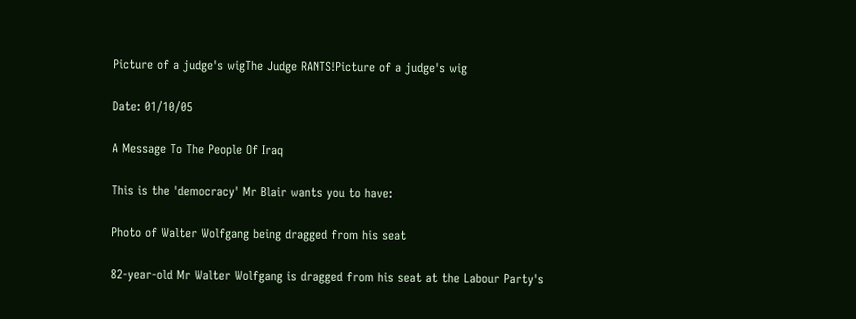Picture of a judge's wigThe Judge RANTS!Picture of a judge's wig

Date: 01/10/05

A Message To The People Of Iraq

This is the 'democracy' Mr Blair wants you to have:

Photo of Walter Wolfgang being dragged from his seat

82-year-old Mr Walter Wolfgang is dragged from his seat at the Labour Party's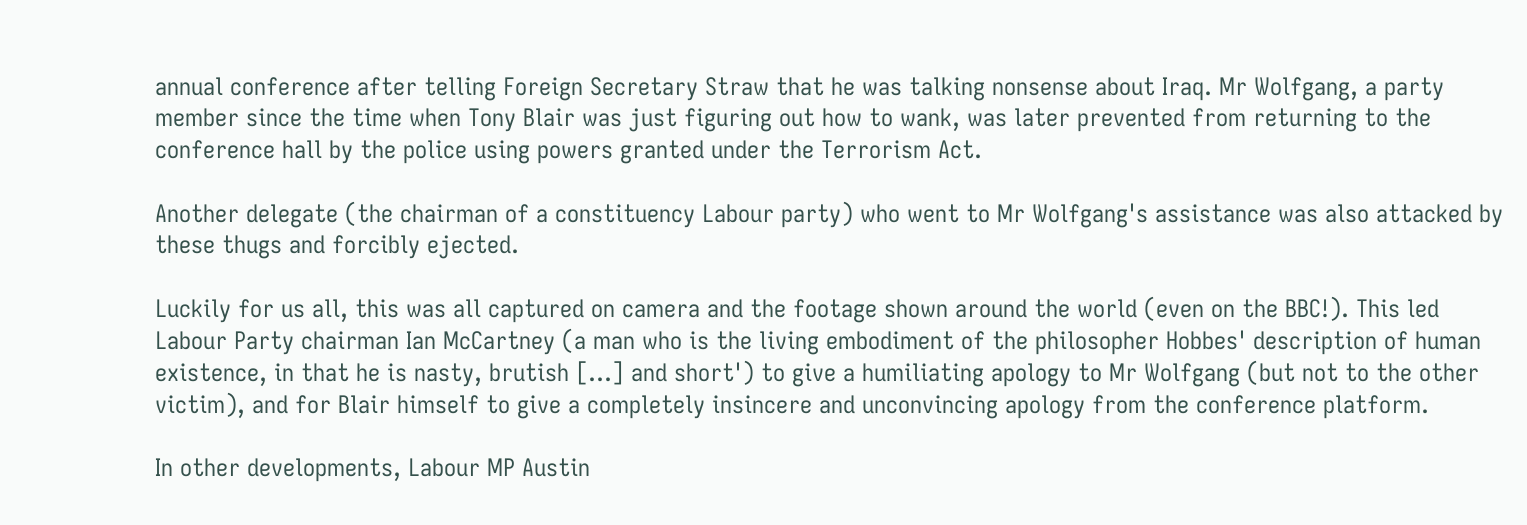annual conference after telling Foreign Secretary Straw that he was talking nonsense about Iraq. Mr Wolfgang, a party member since the time when Tony Blair was just figuring out how to wank, was later prevented from returning to the conference hall by the police using powers granted under the Terrorism Act.

Another delegate (the chairman of a constituency Labour party) who went to Mr Wolfgang's assistance was also attacked by these thugs and forcibly ejected.

Luckily for us all, this was all captured on camera and the footage shown around the world (even on the BBC!). This led Labour Party chairman Ian McCartney (a man who is the living embodiment of the philosopher Hobbes' description of human existence, in that he is nasty, brutish [...] and short') to give a humiliating apology to Mr Wolfgang (but not to the other victim), and for Blair himself to give a completely insincere and unconvincing apology from the conference platform.

In other developments, Labour MP Austin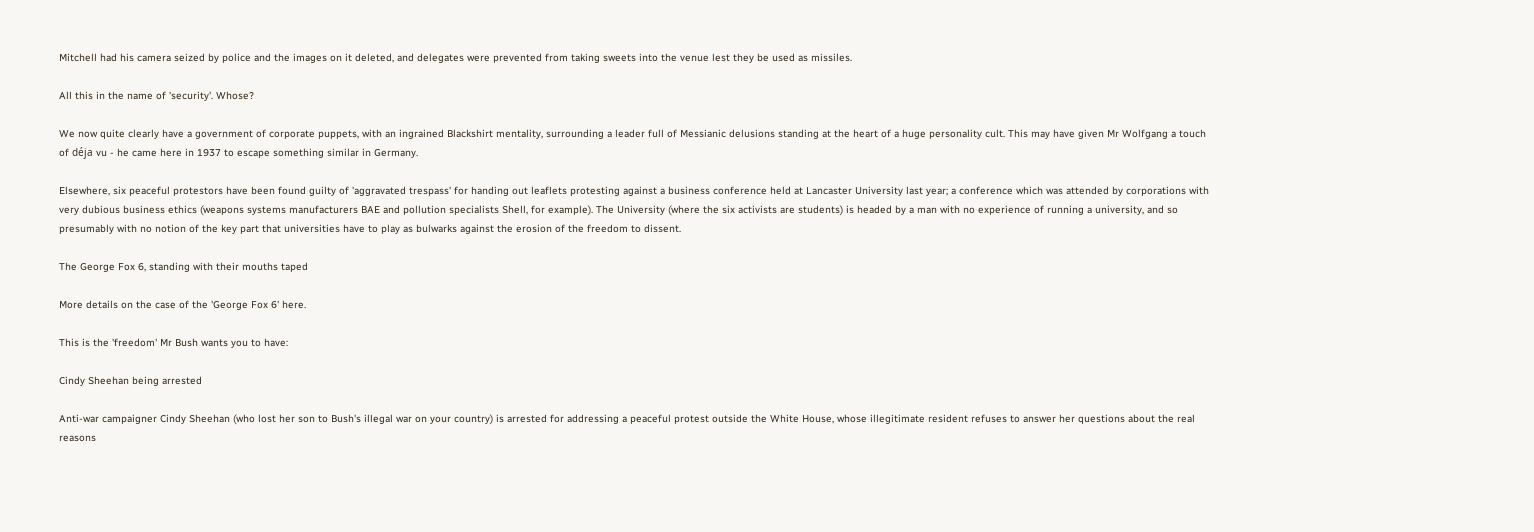Mitchell had his camera seized by police and the images on it deleted, and delegates were prevented from taking sweets into the venue lest they be used as missiles.

All this in the name of 'security'. Whose?

We now quite clearly have a government of corporate puppets, with an ingrained Blackshirt mentality, surrounding a leader full of Messianic delusions standing at the heart of a huge personality cult. This may have given Mr Wolfgang a touch of déja vu - he came here in 1937 to escape something similar in Germany.

Elsewhere, six peaceful protestors have been found guilty of 'aggravated trespass' for handing out leaflets protesting against a business conference held at Lancaster University last year; a conference which was attended by corporations with very dubious business ethics (weapons systems manufacturers BAE and pollution specialists Shell, for example). The University (where the six activists are students) is headed by a man with no experience of running a university, and so presumably with no notion of the key part that universities have to play as bulwarks against the erosion of the freedom to dissent.

The George Fox 6, standing with their mouths taped

More details on the case of the 'George Fox 6' here.

This is the 'freedom' Mr Bush wants you to have:

Cindy Sheehan being arrested

Anti-war campaigner Cindy Sheehan (who lost her son to Bush's illegal war on your country) is arrested for addressing a peaceful protest outside the White House, whose illegitimate resident refuses to answer her questions about the real reasons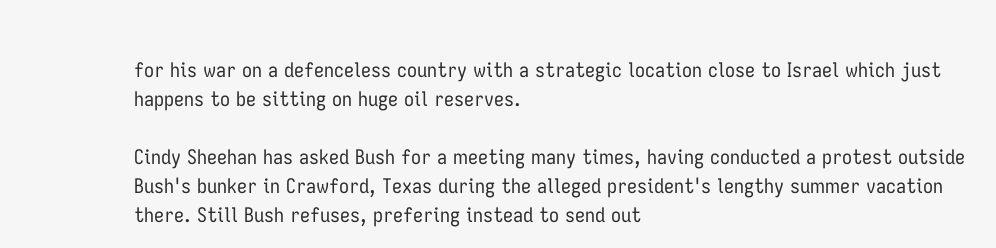for his war on a defenceless country with a strategic location close to Israel which just happens to be sitting on huge oil reserves.

Cindy Sheehan has asked Bush for a meeting many times, having conducted a protest outside Bush's bunker in Crawford, Texas during the alleged president's lengthy summer vacation there. Still Bush refuses, prefering instead to send out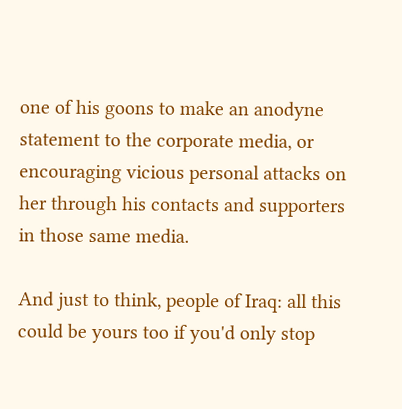one of his goons to make an anodyne statement to the corporate media, or encouraging vicious personal attacks on her through his contacts and supporters in those same media.

And just to think, people of Iraq: all this could be yours too if you'd only stop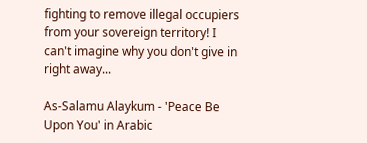fighting to remove illegal occupiers from your sovereign territory! I can't imagine why you don't give in right away...

As-Salamu Alaykum - 'Peace Be Upon You' in Arabic